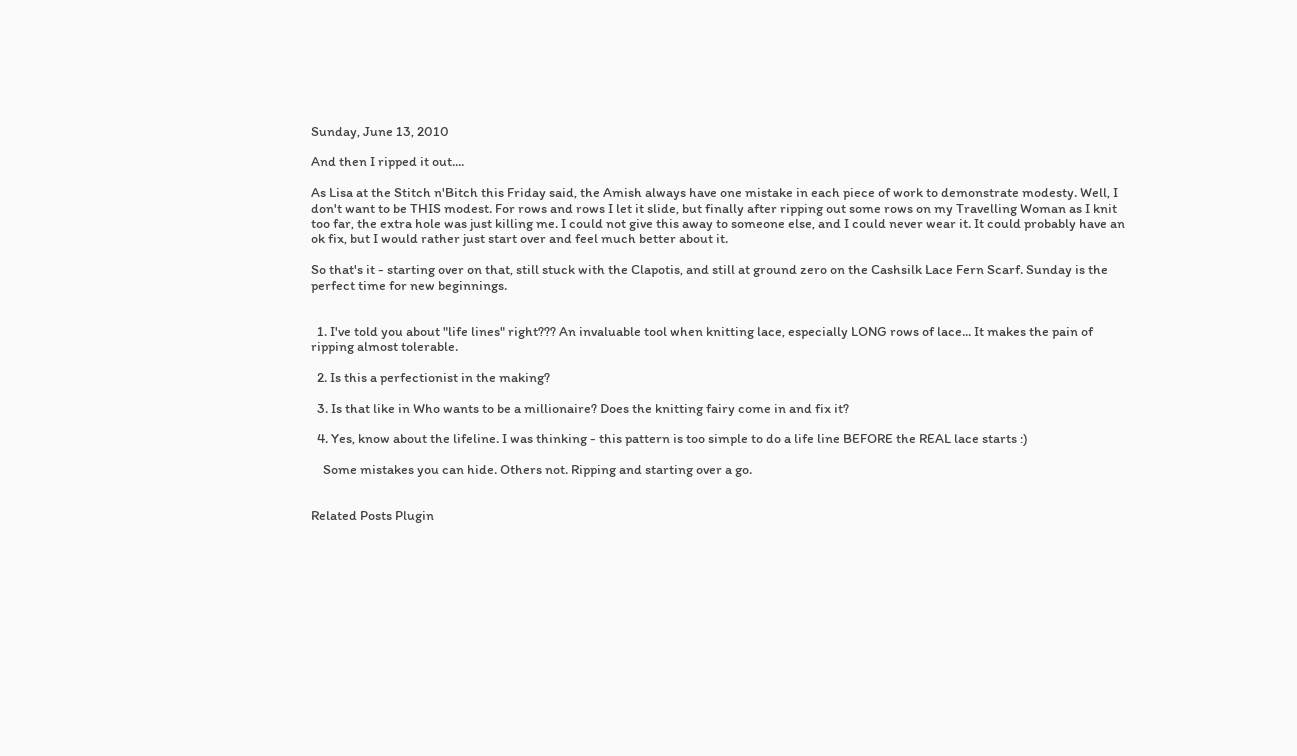Sunday, June 13, 2010

And then I ripped it out....

As Lisa at the Stitch n'Bitch this Friday said, the Amish always have one mistake in each piece of work to demonstrate modesty. Well, I don't want to be THIS modest. For rows and rows I let it slide, but finally after ripping out some rows on my Travelling Woman as I knit too far, the extra hole was just killing me. I could not give this away to someone else, and I could never wear it. It could probably have an ok fix, but I would rather just start over and feel much better about it.

So that's it - starting over on that, still stuck with the Clapotis, and still at ground zero on the Cashsilk Lace Fern Scarf. Sunday is the perfect time for new beginnings.


  1. I've told you about "life lines" right??? An invaluable tool when knitting lace, especially LONG rows of lace... It makes the pain of ripping almost tolerable.

  2. Is this a perfectionist in the making?

  3. Is that like in Who wants to be a millionaire? Does the knitting fairy come in and fix it?

  4. Yes, know about the lifeline. I was thinking - this pattern is too simple to do a life line BEFORE the REAL lace starts :)

    Some mistakes you can hide. Others not. Ripping and starting over a go.


Related Posts Plugin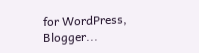for WordPress, Blogger...